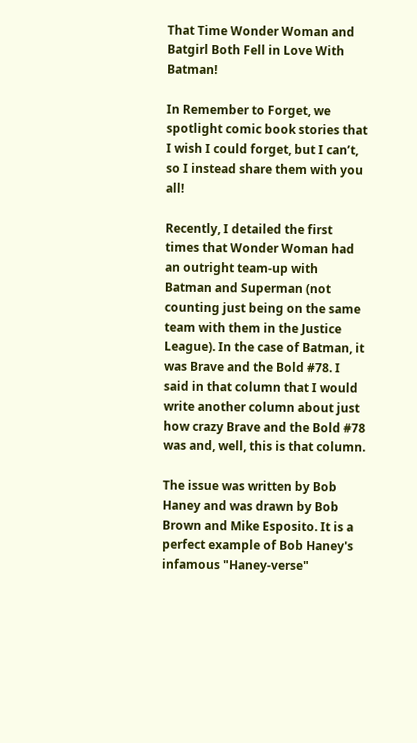That Time Wonder Woman and Batgirl Both Fell in Love With Batman!

In Remember to Forget, we spotlight comic book stories that I wish I could forget, but I can’t, so I instead share them with you all!

Recently, I detailed the first times that Wonder Woman had an outright team-up with Batman and Superman (not counting just being on the same team with them in the Justice League). In the case of Batman, it was Brave and the Bold #78. I said in that column that I would write another column about just how crazy Brave and the Bold #78 was and, well, this is that column.

The issue was written by Bob Haney and was drawn by Bob Brown and Mike Esposito. It is a perfect example of Bob Haney's infamous "Haney-verse"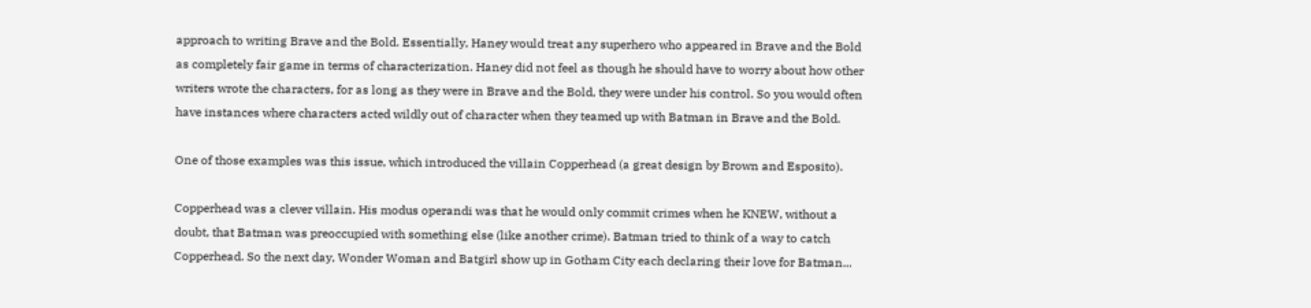approach to writing Brave and the Bold. Essentially, Haney would treat any superhero who appeared in Brave and the Bold as completely fair game in terms of characterization. Haney did not feel as though he should have to worry about how other writers wrote the characters, for as long as they were in Brave and the Bold, they were under his control. So you would often have instances where characters acted wildly out of character when they teamed up with Batman in Brave and the Bold.

One of those examples was this issue, which introduced the villain Copperhead (a great design by Brown and Esposito).

Copperhead was a clever villain. His modus operandi was that he would only commit crimes when he KNEW, without a doubt, that Batman was preoccupied with something else (like another crime). Batman tried to think of a way to catch Copperhead. So the next day, Wonder Woman and Batgirl show up in Gotham City each declaring their love for Batman...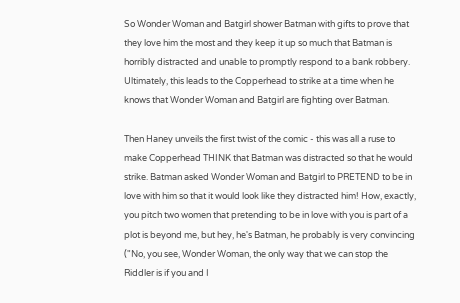So Wonder Woman and Batgirl shower Batman with gifts to prove that they love him the most and they keep it up so much that Batman is horribly distracted and unable to promptly respond to a bank robbery. Ultimately, this leads to the Copperhead to strike at a time when he knows that Wonder Woman and Batgirl are fighting over Batman.

Then Haney unveils the first twist of the comic - this was all a ruse to make Copperhead THINK that Batman was distracted so that he would strike. Batman asked Wonder Woman and Batgirl to PRETEND to be in love with him so that it would look like they distracted him! How, exactly, you pitch two women that pretending to be in love with you is part of a plot is beyond me, but hey, he's Batman, he probably is very convincing ("No, you see, Wonder Woman, the only way that we can stop the Riddler is if you and I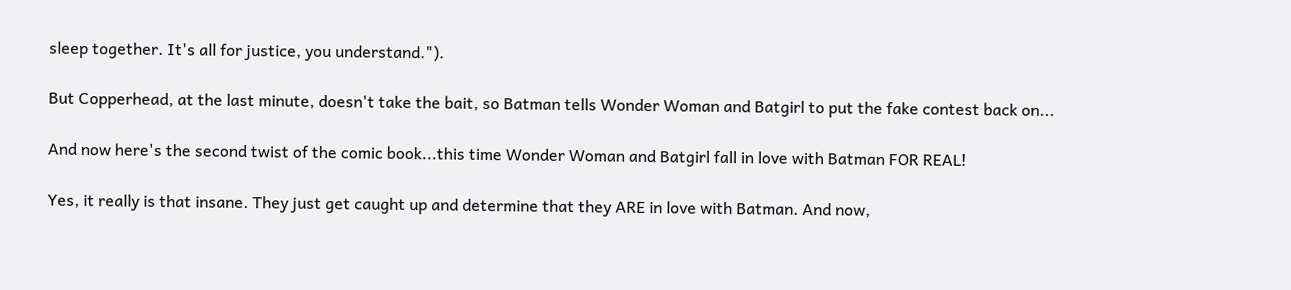sleep together. It's all for justice, you understand.").

But Copperhead, at the last minute, doesn't take the bait, so Batman tells Wonder Woman and Batgirl to put the fake contest back on...

And now here's the second twist of the comic book...this time Wonder Woman and Batgirl fall in love with Batman FOR REAL!

Yes, it really is that insane. They just get caught up and determine that they ARE in love with Batman. And now,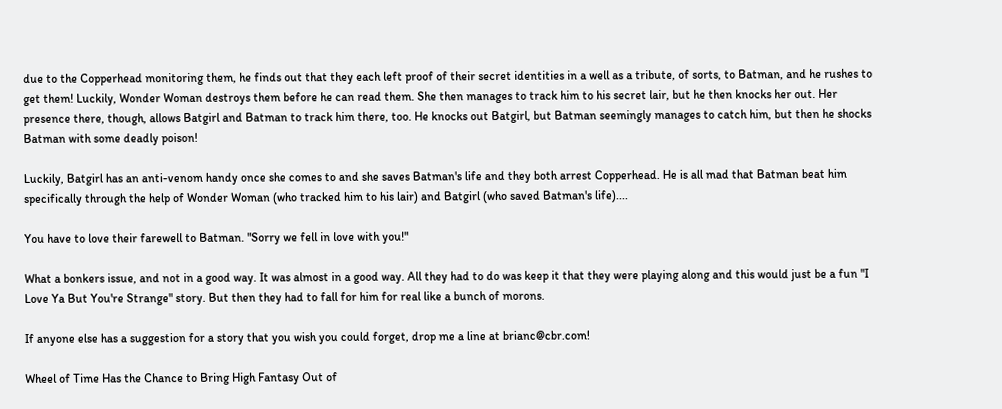due to the Copperhead monitoring them, he finds out that they each left proof of their secret identities in a well as a tribute, of sorts, to Batman, and he rushes to get them! Luckily, Wonder Woman destroys them before he can read them. She then manages to track him to his secret lair, but he then knocks her out. Her presence there, though, allows Batgirl and Batman to track him there, too. He knocks out Batgirl, but Batman seemingly manages to catch him, but then he shocks Batman with some deadly poison!

Luckily, Batgirl has an anti-venom handy once she comes to and she saves Batman's life and they both arrest Copperhead. He is all mad that Batman beat him specifically through the help of Wonder Woman (who tracked him to his lair) and Batgirl (who saved Batman's life)....

You have to love their farewell to Batman. "Sorry we fell in love with you!"

What a bonkers issue, and not in a good way. It was almost in a good way. All they had to do was keep it that they were playing along and this would just be a fun "I Love Ya But You're Strange" story. But then they had to fall for him for real like a bunch of morons.

If anyone else has a suggestion for a story that you wish you could forget, drop me a line at brianc@cbr.com!

Wheel of Time Has the Chance to Bring High Fantasy Out of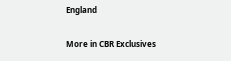England

More in CBR Exclusives